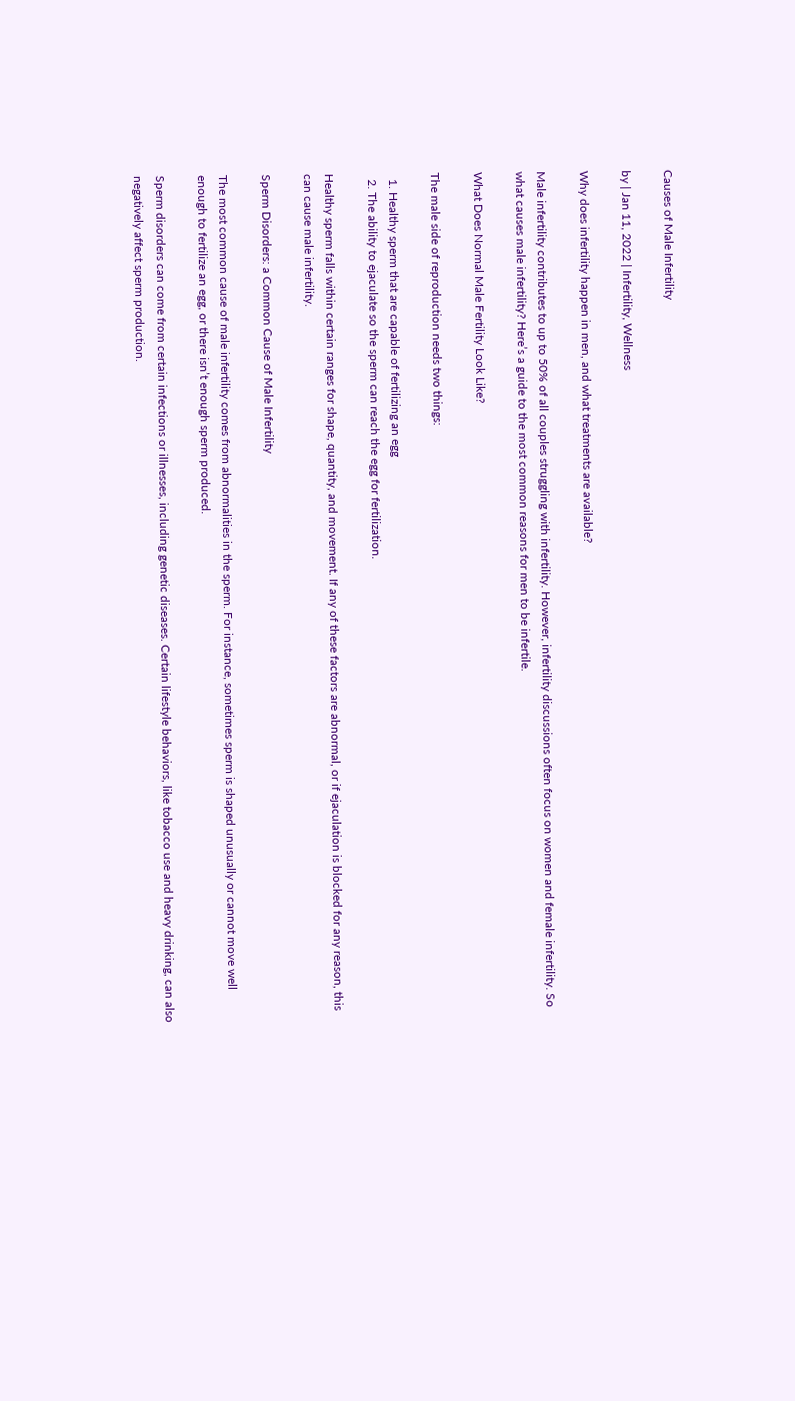Causes of Male Infertility

by | Jan 11, 2022 | Infertility, Wellness

Why does infertility happen in men, and what treatments are available?

Male infertility contributes to up to 50% of all couples struggling with infertility. However, infertility discussions often focus on women and female infertility. So what causes male infertility? Here’s a guide to the most common reasons for men to be infertile.

What Does Normal Male Fertility Look Like?

The male side of reproduction needs two things:

  1. Healthy sperm that are capable of fertilizing an egg
  2. The ability to ejaculate so the sperm can reach the egg for fertilization.

Healthy sperm falls within certain ranges for shape, quantity, and movement. If any of these factors are abnormal, or if ejaculation is blocked for any reason, this can cause male infertility.

Sperm Disorders: a Common Cause of Male Infertility

The most common cause of male infertility comes from abnormalities in the sperm. For instance, sometimes sperm is shaped unusually or cannot move well enough to fertilize an egg, or there isn’t enough sperm produced.

Sperm disorders can come from certain infections or illnesses, including genetic diseases. Certain lifestyle behaviors, like tobacco use and heavy drinking, can also negatively affect sperm production.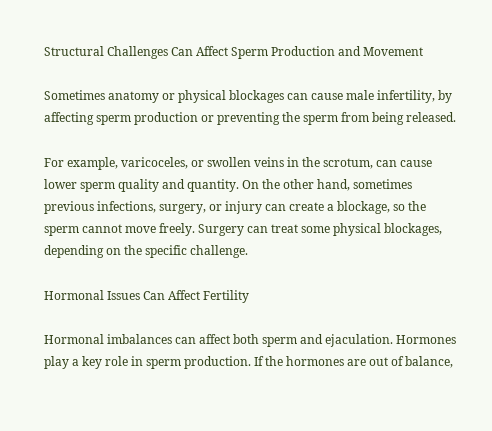Structural Challenges Can Affect Sperm Production and Movement

Sometimes anatomy or physical blockages can cause male infertility, by affecting sperm production or preventing the sperm from being released.

For example, varicoceles, or swollen veins in the scrotum, can cause lower sperm quality and quantity. On the other hand, sometimes previous infections, surgery, or injury can create a blockage, so the sperm cannot move freely. Surgery can treat some physical blockages, depending on the specific challenge.

Hormonal Issues Can Affect Fertility

Hormonal imbalances can affect both sperm and ejaculation. Hormones play a key role in sperm production. If the hormones are out of balance,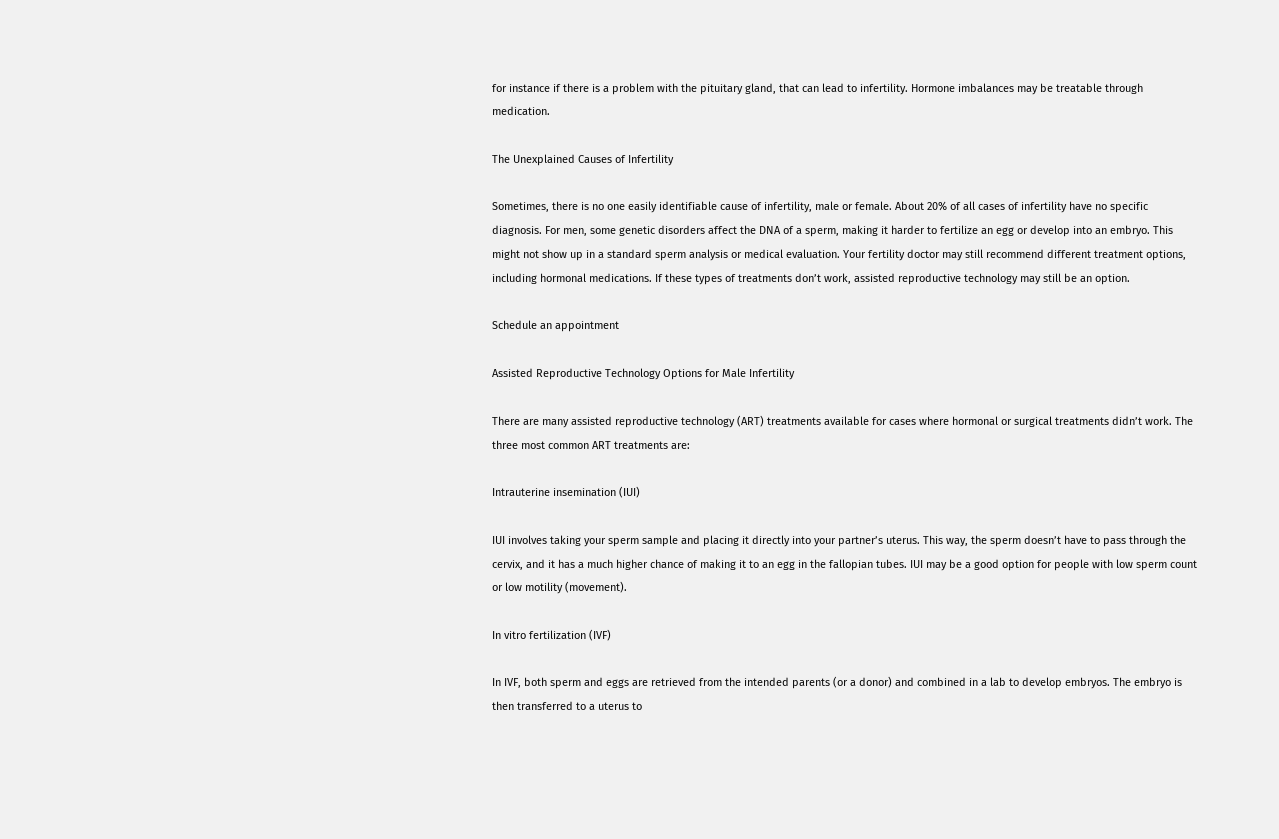for instance if there is a problem with the pituitary gland, that can lead to infertility. Hormone imbalances may be treatable through medication.

The Unexplained Causes of Infertility

Sometimes, there is no one easily identifiable cause of infertility, male or female. About 20% of all cases of infertility have no specific diagnosis. For men, some genetic disorders affect the DNA of a sperm, making it harder to fertilize an egg or develop into an embryo. This might not show up in a standard sperm analysis or medical evaluation. Your fertility doctor may still recommend different treatment options, including hormonal medications. If these types of treatments don’t work, assisted reproductive technology may still be an option.

Schedule an appointment

Assisted Reproductive Technology Options for Male Infertility

There are many assisted reproductive technology (ART) treatments available for cases where hormonal or surgical treatments didn’t work. The three most common ART treatments are:

Intrauterine insemination (IUI)

IUI involves taking your sperm sample and placing it directly into your partner’s uterus. This way, the sperm doesn’t have to pass through the cervix, and it has a much higher chance of making it to an egg in the fallopian tubes. IUI may be a good option for people with low sperm count or low motility (movement).

In vitro fertilization (IVF)

In IVF, both sperm and eggs are retrieved from the intended parents (or a donor) and combined in a lab to develop embryos. The embryo is then transferred to a uterus to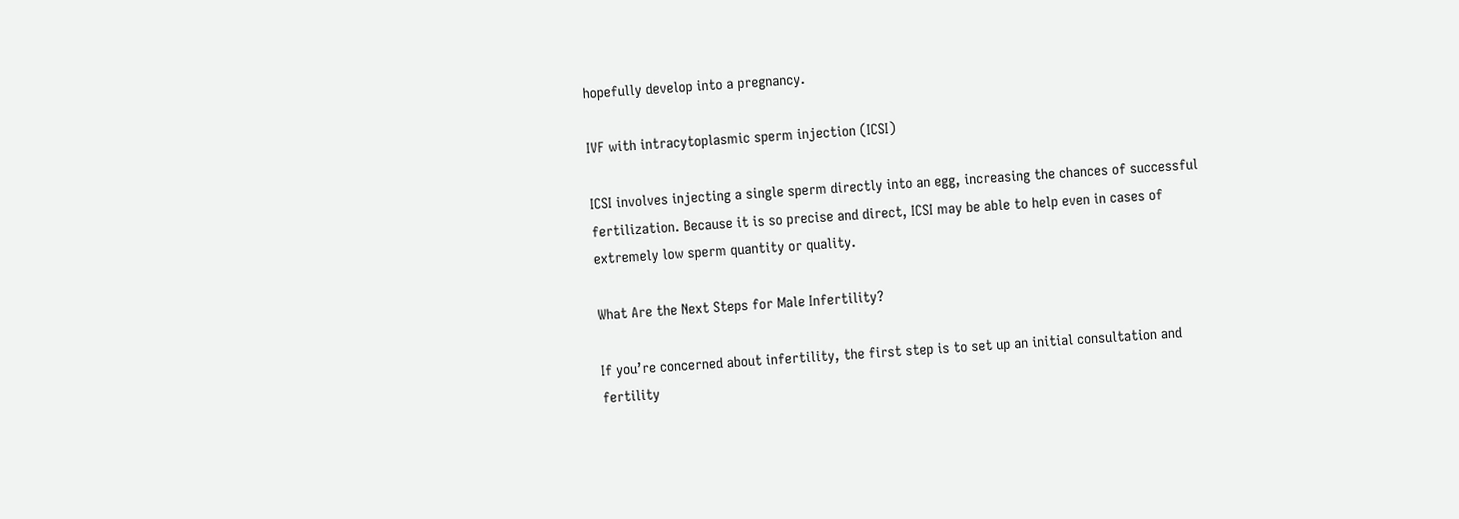hopefully develop into a pregnancy.

IVF with intracytoplasmic sperm injection (ICSI)

ICSI involves injecting a single sperm directly into an egg, increasing the chances of successful fertilization. Because it is so precise and direct, ICSI may be able to help even in cases of extremely low sperm quantity or quality.

What Are the Next Steps for Male Infertility?

If you’re concerned about infertility, the first step is to set up an initial consultation and fertility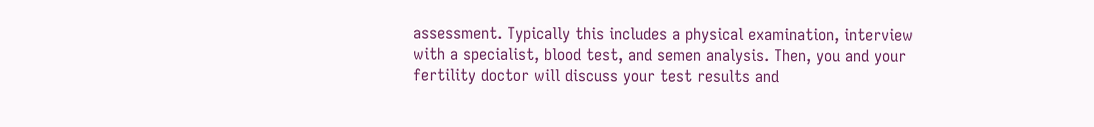assessment. Typically this includes a physical examination, interview with a specialist, blood test, and semen analysis. Then, you and your fertility doctor will discuss your test results and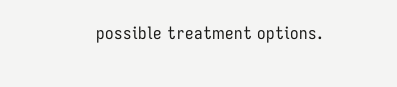possible treatment options.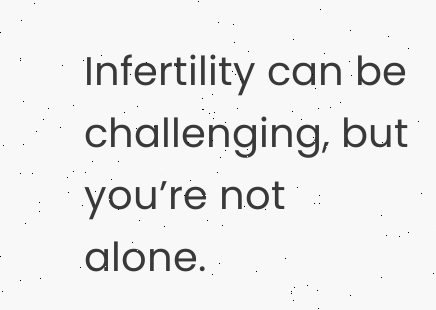Infertility can be challenging, but you’re not alone.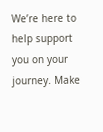We’re here to help support you on your journey. Make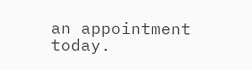an appointment today.